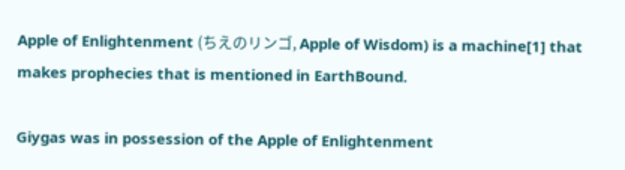Apple of Enlightenment (ちえのリンゴ, Apple of Wisdom) is a machine[1] that makes prophecies that is mentioned in EarthBound.

Giygas was in possession of the Apple of Enlightenment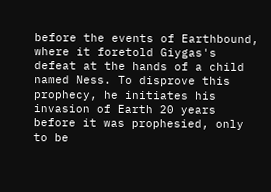before the events of Earthbound, where it foretold Giygas's defeat at the hands of a child named Ness. To disprove this prophecy, he initiates his invasion of Earth 20 years before it was prophesied, only to be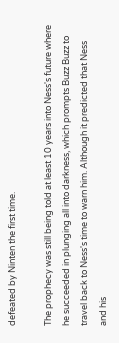defeated by Ninten the first time.

The prophecy was still being told at least 10 years into Ness's future where he succeeded in plunging all into darkness, which prompts Buzz Buzz to travel back to Ness's time to warn him. Although it predicted that Ness and his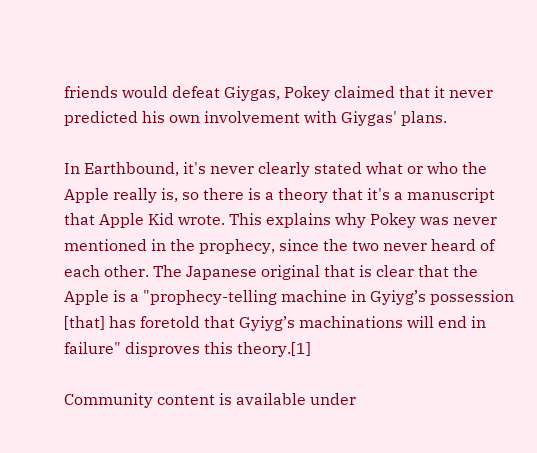friends would defeat Giygas, Pokey claimed that it never predicted his own involvement with Giygas' plans.

In Earthbound, it's never clearly stated what or who the Apple really is, so there is a theory that it's a manuscript that Apple Kid wrote. This explains why Pokey was never mentioned in the prophecy, since the two never heard of each other. The Japanese original that is clear that the Apple is a "prophecy-telling machine in Gyiyg’s possession [that] has foretold that Gyiyg’s machinations will end in failure" disproves this theory.[1]

Community content is available under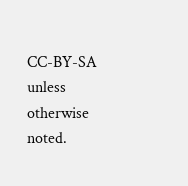CC-BY-SA unless otherwise noted.